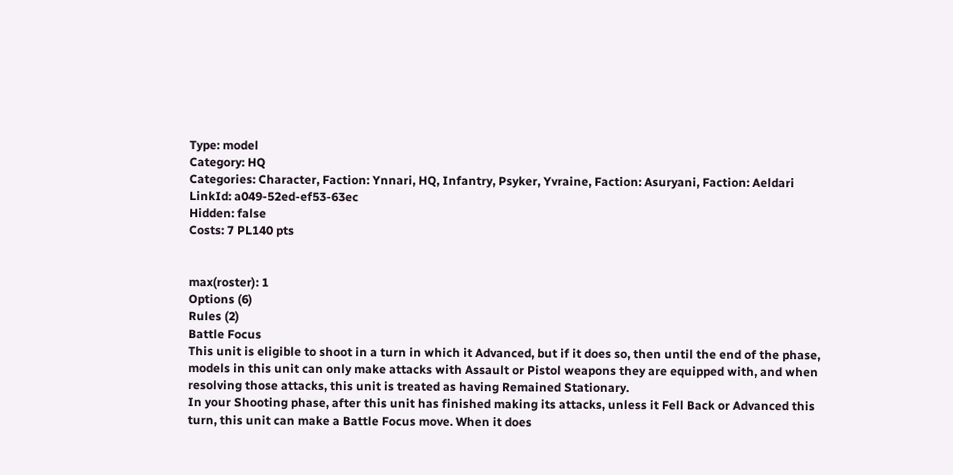Type: model
Category: HQ
Categories: Character, Faction: Ynnari, HQ, Infantry, Psyker, Yvraine, Faction: Asuryani, Faction: Aeldari
LinkId: a049-52ed-ef53-63ec
Hidden: false
Costs: 7 PL140 pts


max(roster): 1
Options (6)
Rules (2)
Battle Focus
This unit is eligible to shoot in a turn in which it Advanced, but if it does so, then until the end of the phase, models in this unit can only make attacks with Assault or Pistol weapons they are equipped with, and when resolving those attacks, this unit is treated as having Remained Stationary.
In your Shooting phase, after this unit has finished making its attacks, unless it Fell Back or Advanced this turn, this unit can make a Battle Focus move. When it does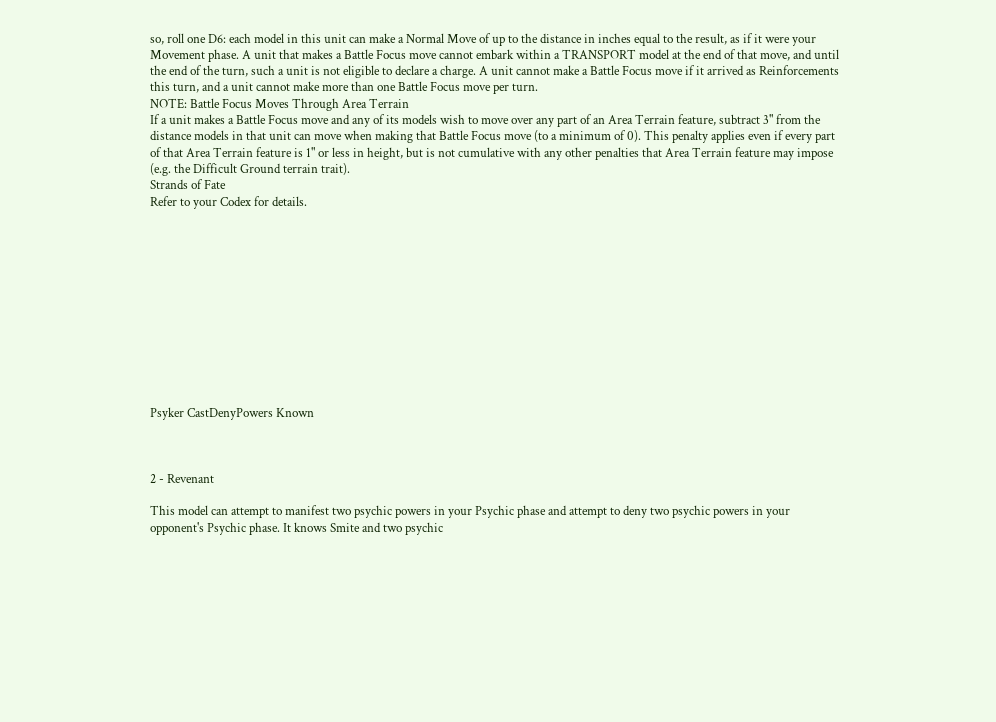so, roll one D6: each model in this unit can make a Normal Move of up to the distance in inches equal to the result, as if it were your Movement phase. A unit that makes a Battle Focus move cannot embark within a TRANSPORT model at the end of that move, and until the end of the turn, such a unit is not eligible to declare a charge. A unit cannot make a Battle Focus move if it arrived as Reinforcements this turn, and a unit cannot make more than one Battle Focus move per turn.
NOTE: Battle Focus Moves Through Area Terrain
If a unit makes a Battle Focus move and any of its models wish to move over any part of an Area Terrain feature, subtract 3" from the distance models in that unit can move when making that Battle Focus move (to a minimum of 0). This penalty applies even if every part of that Area Terrain feature is 1" or less in height, but is not cumulative with any other penalties that Area Terrain feature may impose (e.g. the Difficult Ground terrain trait).
Strands of Fate
Refer to your Codex for details.












Psyker CastDenyPowers Known



2 - Revenant

This model can attempt to manifest two psychic powers in your Psychic phase and attempt to deny two psychic powers in your opponent's Psychic phase. It knows Smite and two psychic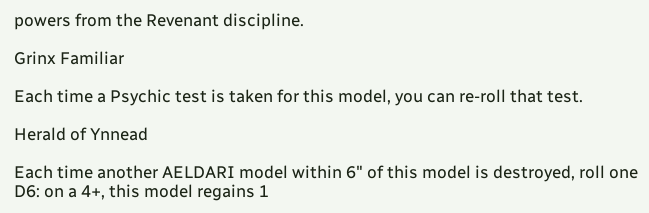powers from the Revenant discipline.

Grinx Familiar

Each time a Psychic test is taken for this model, you can re-roll that test.

Herald of Ynnead

Each time another AELDARI model within 6" of this model is destroyed, roll one D6: on a 4+, this model regains 1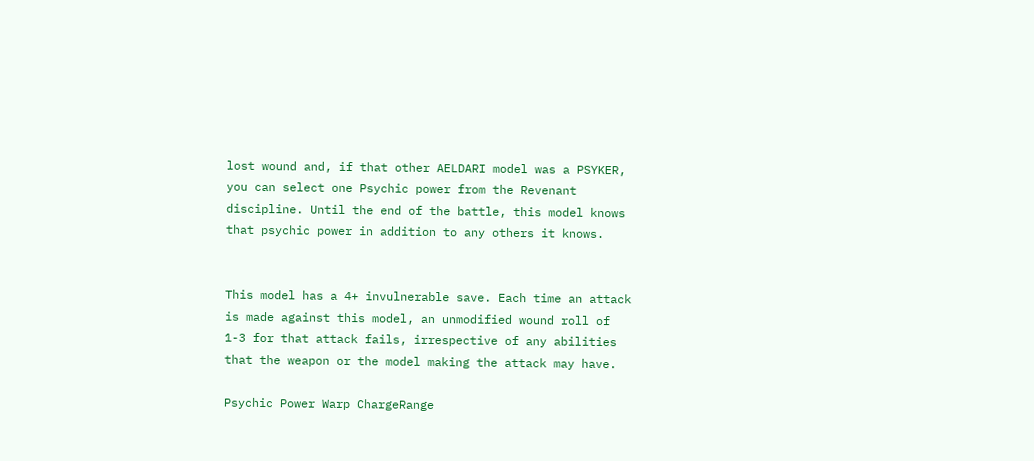lost wound and, if that other AELDARI model was a PSYKER, you can select one Psychic power from the Revenant discipline. Until the end of the battle, this model knows that psychic power in addition to any others it knows.


This model has a 4+ invulnerable save. Each time an attack is made against this model, an unmodified wound roll of 1-3 for that attack fails, irrespective of any abilities that the weapon or the model making the attack may have.

Psychic Power Warp ChargeRange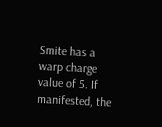Smite has a warp charge value of 5. If manifested, the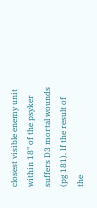closest visible enemy unit within 18" of the psyker suffers D3 mortal wounds (pg 181). If the result of the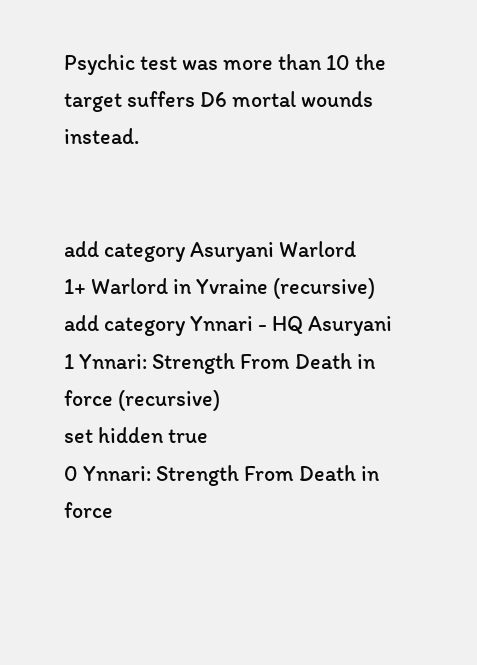Psychic test was more than 10 the target suffers D6 mortal wounds instead.


add category Asuryani Warlord
1+ Warlord in Yvraine (recursive)
add category Ynnari - HQ Asuryani
1 Ynnari: Strength From Death in force (recursive)
set hidden true
0 Ynnari: Strength From Death in force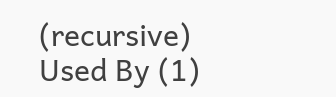(recursive)
Used By (1)